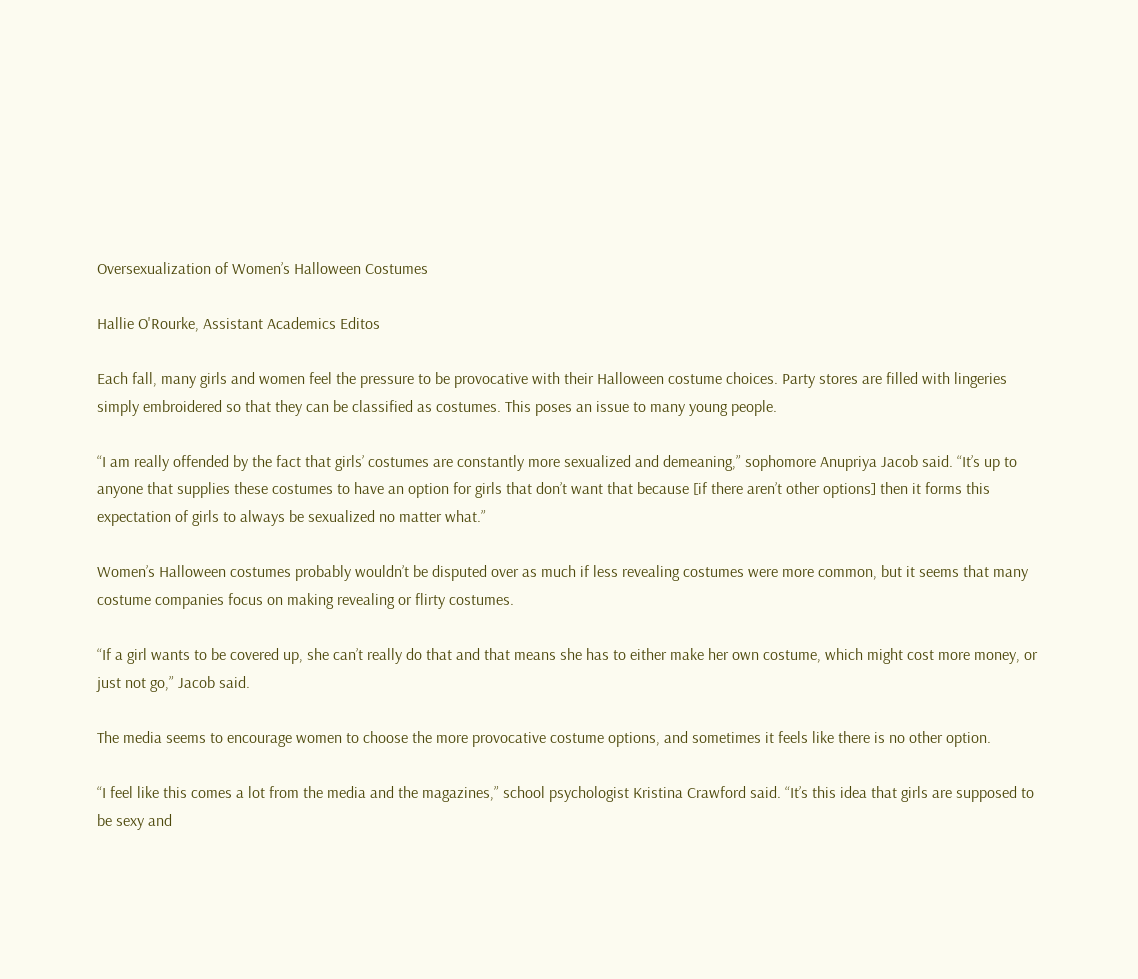Oversexualization of Women’s Halloween Costumes

Hallie O'Rourke, Assistant Academics Editos

Each fall, many girls and women feel the pressure to be provocative with their Halloween costume choices. Party stores are filled with lingeries simply embroidered so that they can be classified as costumes. This poses an issue to many young people.

“I am really offended by the fact that girls’ costumes are constantly more sexualized and demeaning,” sophomore Anupriya Jacob said. “It’s up to anyone that supplies these costumes to have an option for girls that don’t want that because [if there aren’t other options] then it forms this expectation of girls to always be sexualized no matter what.”

Women’s Halloween costumes probably wouldn’t be disputed over as much if less revealing costumes were more common, but it seems that many costume companies focus on making revealing or flirty costumes.

“If a girl wants to be covered up, she can’t really do that and that means she has to either make her own costume, which might cost more money, or just not go,” Jacob said.

The media seems to encourage women to choose the more provocative costume options, and sometimes it feels like there is no other option.

“I feel like this comes a lot from the media and the magazines,” school psychologist Kristina Crawford said. “It’s this idea that girls are supposed to be sexy and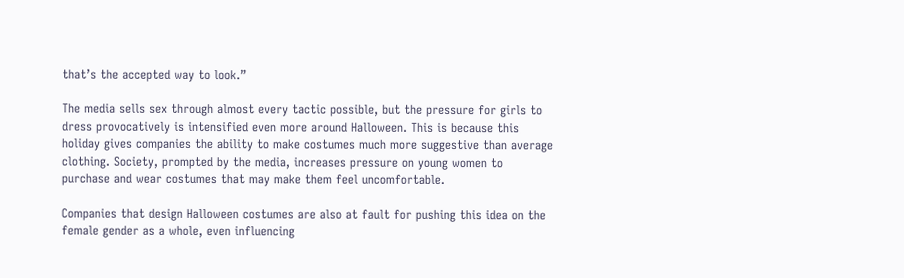that’s the accepted way to look.”

The media sells sex through almost every tactic possible, but the pressure for girls to dress provocatively is intensified even more around Halloween. This is because this holiday gives companies the ability to make costumes much more suggestive than average clothing. Society, prompted by the media, increases pressure on young women to purchase and wear costumes that may make them feel uncomfortable.

Companies that design Halloween costumes are also at fault for pushing this idea on the female gender as a whole, even influencing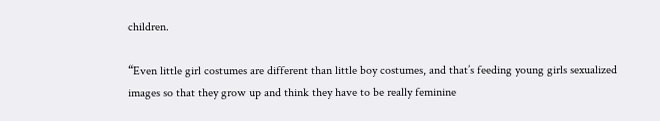children.

“Even little girl costumes are different than little boy costumes, and that’s feeding young girls sexualized images so that they grow up and think they have to be really feminine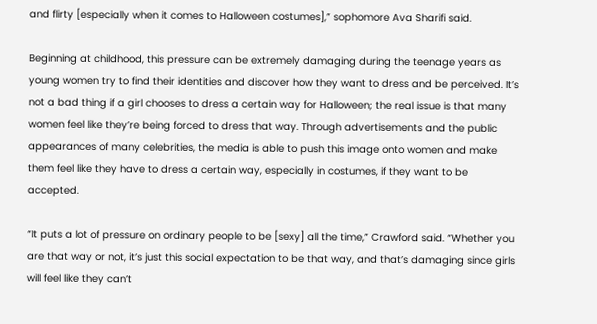and flirty [especially when it comes to Halloween costumes],” sophomore Ava Sharifi said.

Beginning at childhood, this pressure can be extremely damaging during the teenage years as young women try to find their identities and discover how they want to dress and be perceived. It’s not a bad thing if a girl chooses to dress a certain way for Halloween; the real issue is that many women feel like they’re being forced to dress that way. Through advertisements and the public appearances of many celebrities, the media is able to push this image onto women and make them feel like they have to dress a certain way, especially in costumes, if they want to be accepted.

“It puts a lot of pressure on ordinary people to be [sexy] all the time,” Crawford said. “Whether you are that way or not, it’s just this social expectation to be that way, and that’s damaging since girls will feel like they can’t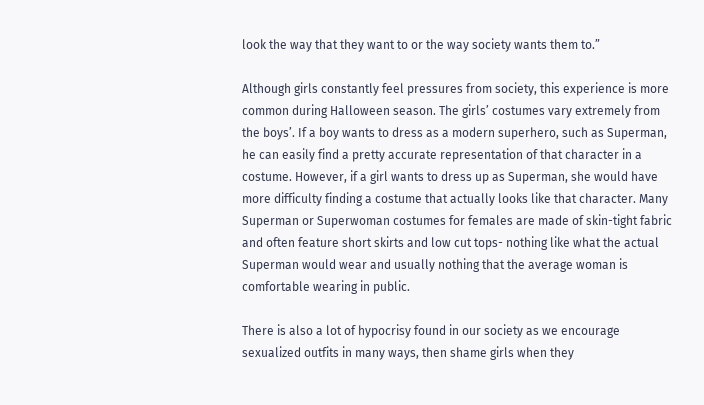look the way that they want to or the way society wants them to.”

Although girls constantly feel pressures from society, this experience is more common during Halloween season. The girls’ costumes vary extremely from the boys’. If a boy wants to dress as a modern superhero, such as Superman, he can easily find a pretty accurate representation of that character in a costume. However, if a girl wants to dress up as Superman, she would have more difficulty finding a costume that actually looks like that character. Many Superman or Superwoman costumes for females are made of skin-tight fabric and often feature short skirts and low cut tops- nothing like what the actual Superman would wear and usually nothing that the average woman is comfortable wearing in public.

There is also a lot of hypocrisy found in our society as we encourage sexualized outfits in many ways, then shame girls when they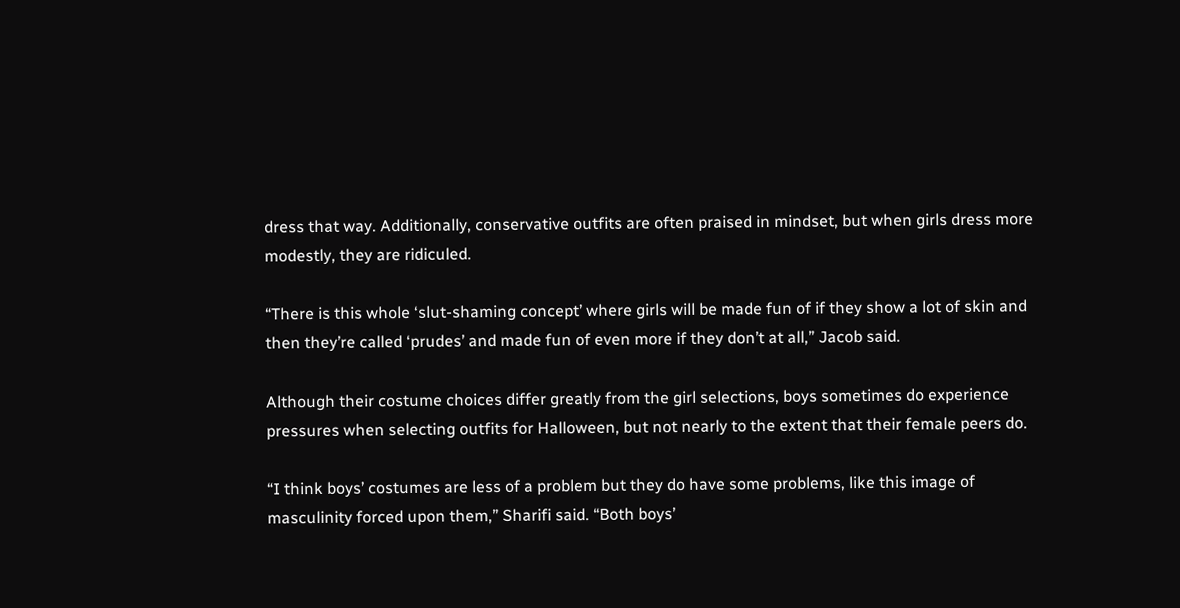dress that way. Additionally, conservative outfits are often praised in mindset, but when girls dress more modestly, they are ridiculed.

“There is this whole ‘slut-shaming concept’ where girls will be made fun of if they show a lot of skin and then they’re called ‘prudes’ and made fun of even more if they don’t at all,” Jacob said.

Although their costume choices differ greatly from the girl selections, boys sometimes do experience pressures when selecting outfits for Halloween, but not nearly to the extent that their female peers do.

“I think boys’ costumes are less of a problem but they do have some problems, like this image of masculinity forced upon them,” Sharifi said. “Both boys’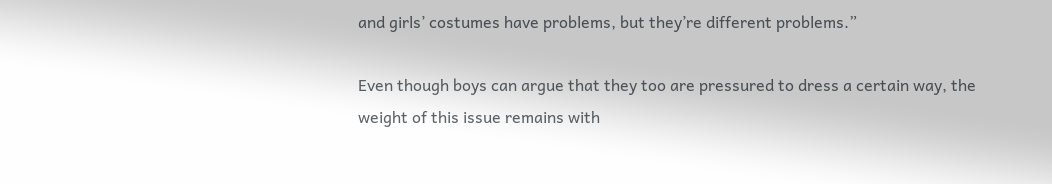and girls’ costumes have problems, but they’re different problems.”

Even though boys can argue that they too are pressured to dress a certain way, the weight of this issue remains with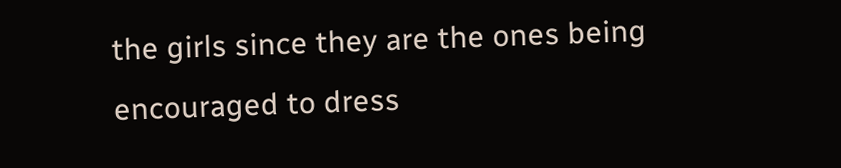the girls since they are the ones being encouraged to dress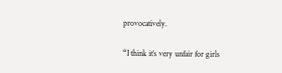provocatively.

“I think it’s very unfair for girls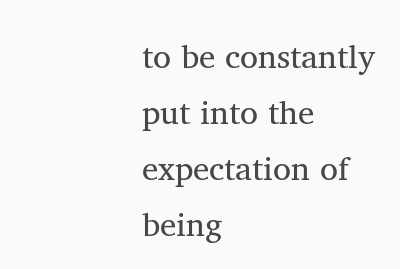to be constantly put into the expectation of being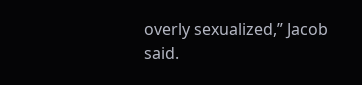overly sexualized,” Jacob said.